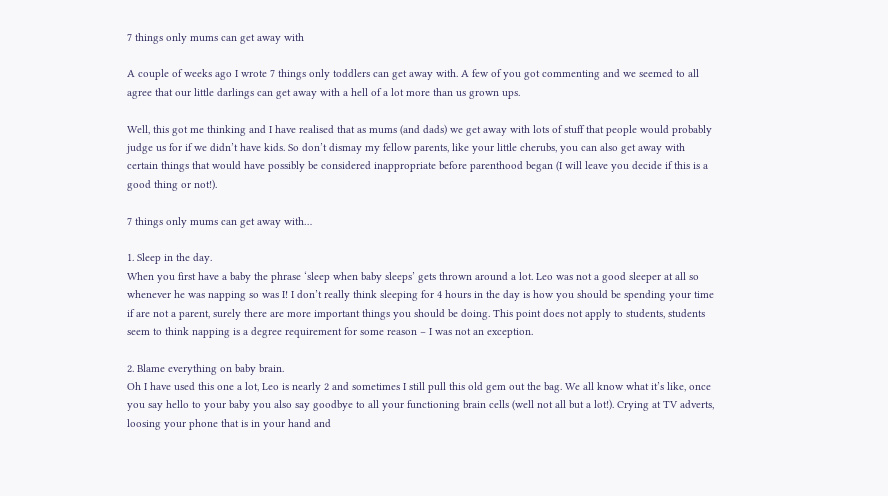7 things only mums can get away with

A couple of weeks ago I wrote 7 things only toddlers can get away with. A few of you got commenting and we seemed to all agree that our little darlings can get away with a hell of a lot more than us grown ups.

Well, this got me thinking and I have realised that as mums (and dads) we get away with lots of stuff that people would probably judge us for if we didn’t have kids. So don’t dismay my fellow parents, like your little cherubs, you can also get away with certain things that would have possibly be considered inappropriate before parenthood began (I will leave you decide if this is a good thing or not!).

7 things only mums can get away with…

1. Sleep in the day.
When you first have a baby the phrase ‘sleep when baby sleeps’ gets thrown around a lot. Leo was not a good sleeper at all so whenever he was napping so was I! I don’t really think sleeping for 4 hours in the day is how you should be spending your time if are not a parent, surely there are more important things you should be doing. This point does not apply to students, students seem to think napping is a degree requirement for some reason – I was not an exception.

2. Blame everything on baby brain.
Oh I have used this one a lot, Leo is nearly 2 and sometimes I still pull this old gem out the bag. We all know what it’s like, once you say hello to your baby you also say goodbye to all your functioning brain cells (well not all but a lot!). Crying at TV adverts, loosing your phone that is in your hand and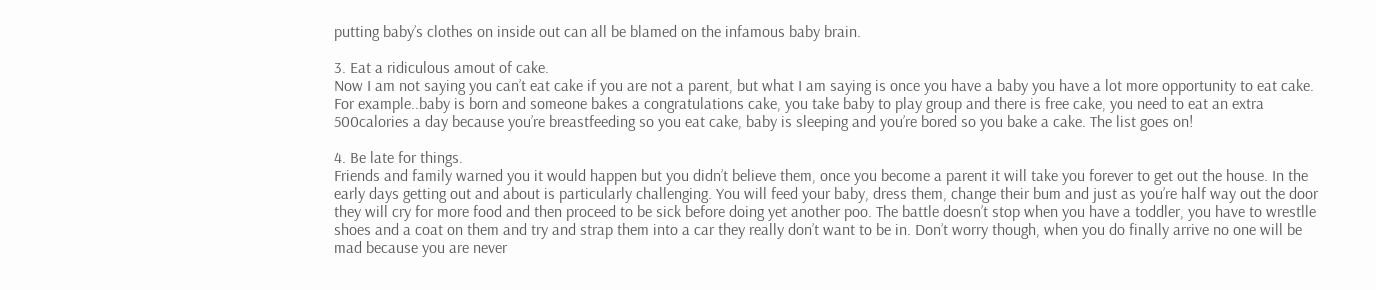putting baby’s clothes on inside out can all be blamed on the infamous baby brain.

3. Eat a ridiculous amout of cake.
Now I am not saying you can’t eat cake if you are not a parent, but what I am saying is once you have a baby you have a lot more opportunity to eat cake. For example..baby is born and someone bakes a congratulations cake, you take baby to play group and there is free cake, you need to eat an extra 500calories a day because you’re breastfeeding so you eat cake, baby is sleeping and you’re bored so you bake a cake. The list goes on!

4. Be late for things.
Friends and family warned you it would happen but you didn’t believe them, once you become a parent it will take you forever to get out the house. In the early days getting out and about is particularly challenging. You will feed your baby, dress them, change their bum and just as you’re half way out the door they will cry for more food and then proceed to be sick before doing yet another poo. The battle doesn’t stop when you have a toddler, you have to wrestlle shoes and a coat on them and try and strap them into a car they really don’t want to be in. Don’t worry though, when you do finally arrive no one will be mad because you are never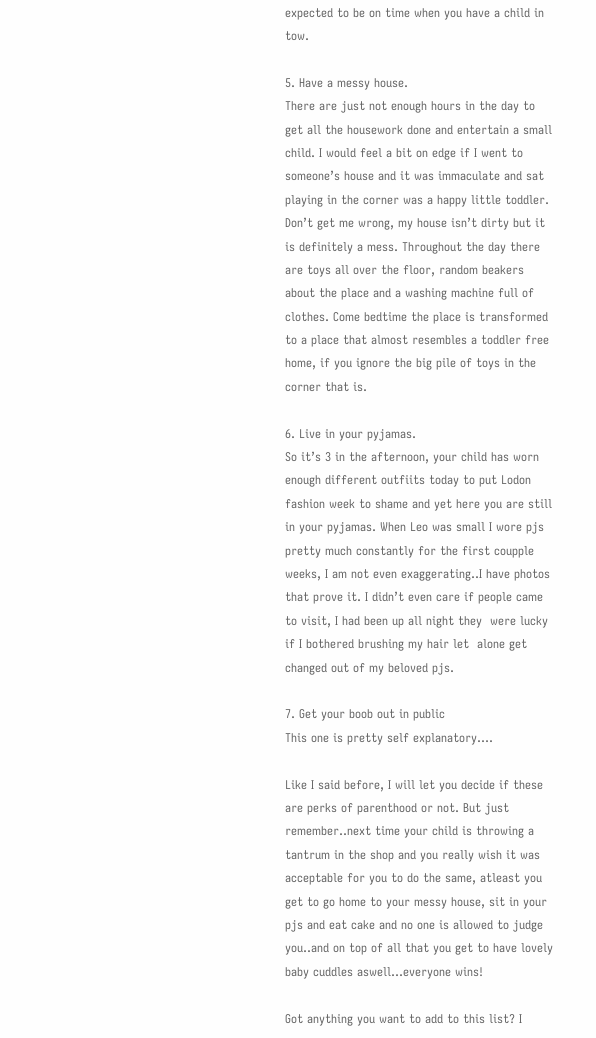expected to be on time when you have a child in tow.

5. Have a messy house.
There are just not enough hours in the day to get all the housework done and entertain a small child. I would feel a bit on edge if I went to someone’s house and it was immaculate and sat playing in the corner was a happy little toddler. Don’t get me wrong, my house isn’t dirty but it is definitely a mess. Throughout the day there are toys all over the floor, random beakers about the place and a washing machine full of clothes. Come bedtime the place is transformed to a place that almost resembles a toddler free home, if you ignore the big pile of toys in the corner that is.

6. Live in your pyjamas.
So it’s 3 in the afternoon, your child has worn enough different outfiits today to put Lodon fashion week to shame and yet here you are still in your pyjamas. When Leo was small I wore pjs pretty much constantly for the first coupple weeks, I am not even exaggerating..I have photos that prove it. I didn’t even care if people came to visit, I had been up all night they  were lucky if I bothered brushing my hair let  alone get changed out of my beloved pjs.

7. Get your boob out in public
This one is pretty self explanatory….

Like I said before, I will let you decide if these are perks of parenthood or not. But just remember..next time your child is throwing a tantrum in the shop and you really wish it was acceptable for you to do the same, atleast you get to go home to your messy house, sit in your pjs and eat cake and no one is allowed to judge you..and on top of all that you get to have lovely baby cuddles aswell…everyone wins!

Got anything you want to add to this list? I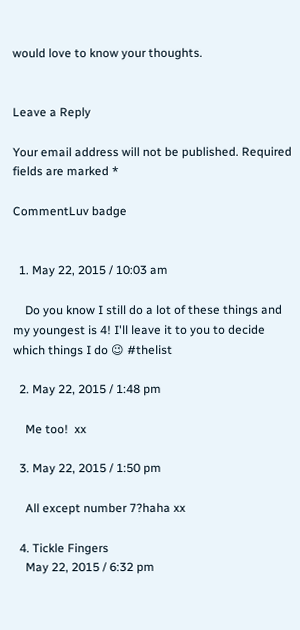would love to know your thoughts.


Leave a Reply

Your email address will not be published. Required fields are marked *

CommentLuv badge


  1. May 22, 2015 / 10:03 am

    Do you know I still do a lot of these things and my youngest is 4! I'll leave it to you to decide which things I do 😉 #thelist

  2. May 22, 2015 / 1:48 pm

    Me too!  xx

  3. May 22, 2015 / 1:50 pm

    All except number 7?haha xx

  4. Tickle Fingers
    May 22, 2015 / 6:32 pm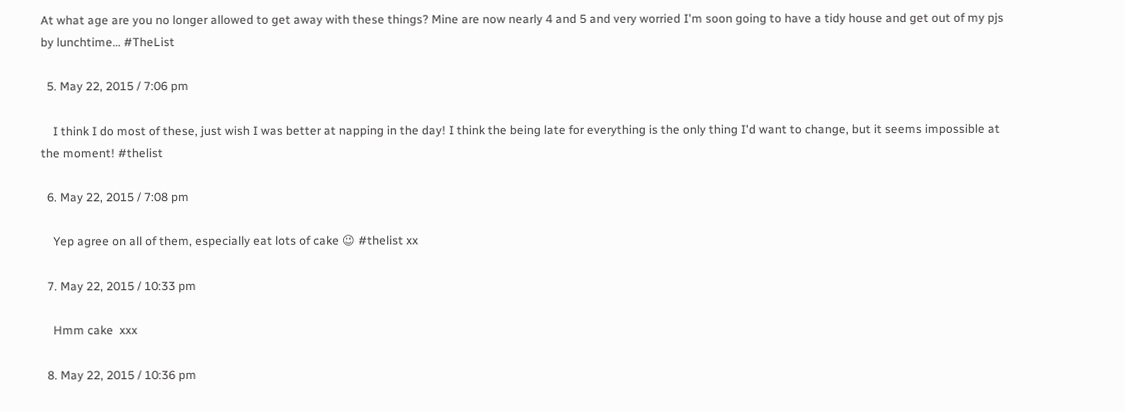At what age are you no longer allowed to get away with these things? Mine are now nearly 4 and 5 and very worried I'm soon going to have a tidy house and get out of my pjs by lunchtime… #TheList

  5. May 22, 2015 / 7:06 pm

    I think I do most of these, just wish I was better at napping in the day! I think the being late for everything is the only thing I'd want to change, but it seems impossible at the moment! #thelist

  6. May 22, 2015 / 7:08 pm

    Yep agree on all of them, especially eat lots of cake 😉 #thelist xx

  7. May 22, 2015 / 10:33 pm

    Hmm cake  xxx

  8. May 22, 2015 / 10:36 pm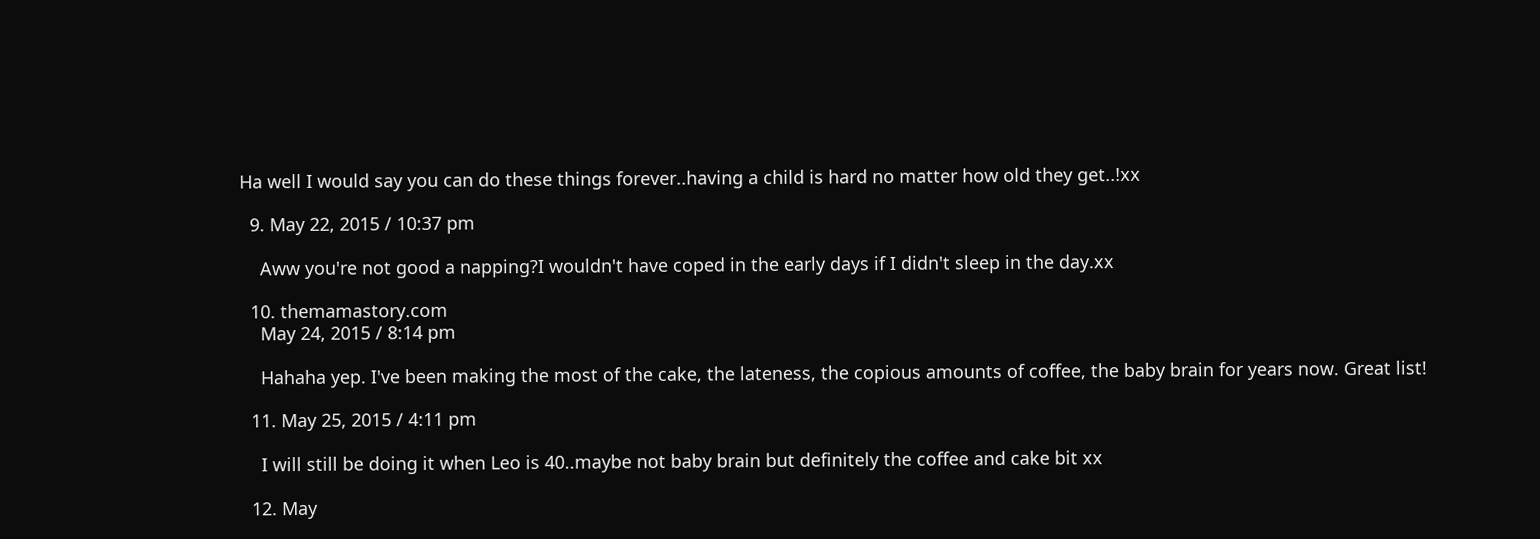Ha well I would say you can do these things forever..having a child is hard no matter how old they get..!xx

  9. May 22, 2015 / 10:37 pm

    Aww you're not good a napping?I wouldn't have coped in the early days if I didn't sleep in the day.xx

  10. themamastory.com
    May 24, 2015 / 8:14 pm

    Hahaha yep. I've been making the most of the cake, the lateness, the copious amounts of coffee, the baby brain for years now. Great list!

  11. May 25, 2015 / 4:11 pm

    I will still be doing it when Leo is 40..maybe not baby brain but definitely the coffee and cake bit xx

  12. May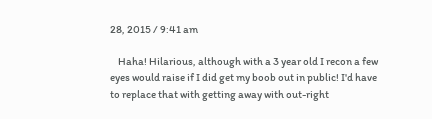28, 2015 / 9:41 am

    Haha! Hilarious, although with a 3 year old I recon a few eyes would raise if I did get my boob out in public! I'd have to replace that with getting away with out-right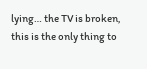lying… the TV is broken, this is the only thing to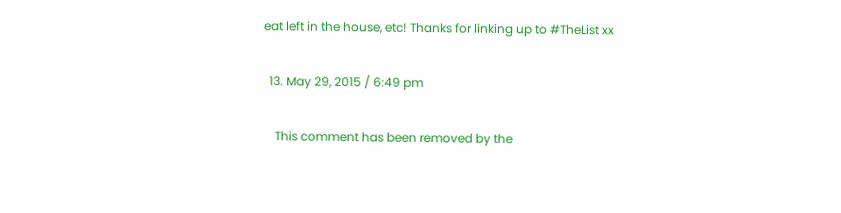eat left in the house, etc! Thanks for linking up to #TheList xx

  13. May 29, 2015 / 6:49 pm

    This comment has been removed by the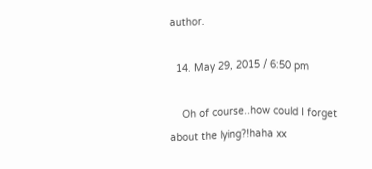author.

  14. May 29, 2015 / 6:50 pm

    Oh of course..how could I forget about the lying?!haha xx